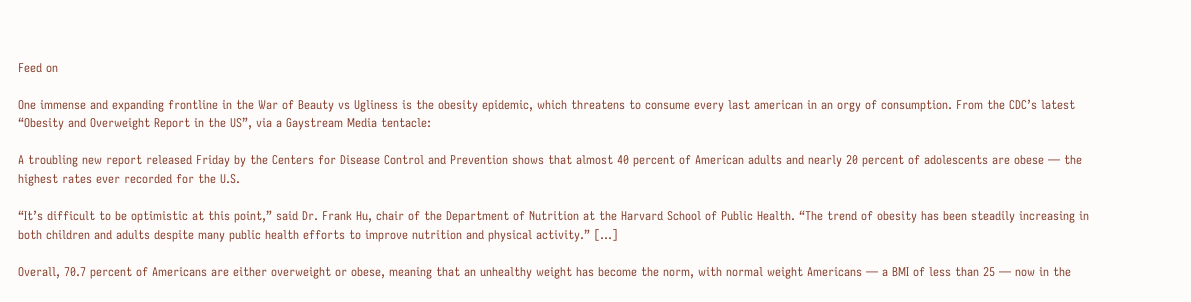Feed on

One immense and expanding frontline in the War of Beauty vs Ugliness is the obesity epidemic, which threatens to consume every last american in an orgy of consumption. From the CDC’s latest “Obesity and Overweight Report in the US”, via a Gaystream Media tentacle:

A troubling new report released Friday by the Centers for Disease Control and Prevention shows that almost 40 percent of American adults and nearly 20 percent of adolescents are obese — the highest rates ever recorded for the U.S.

“It’s difficult to be optimistic at this point,” said Dr. Frank Hu, chair of the Department of Nutrition at the Harvard School of Public Health. “The trend of obesity has been steadily increasing in both children and adults despite many public health efforts to improve nutrition and physical activity.” […]

Overall, 70.7 percent of Americans are either overweight or obese, meaning that an unhealthy weight has become the norm, with normal weight Americans — a BMI of less than 25 — now in the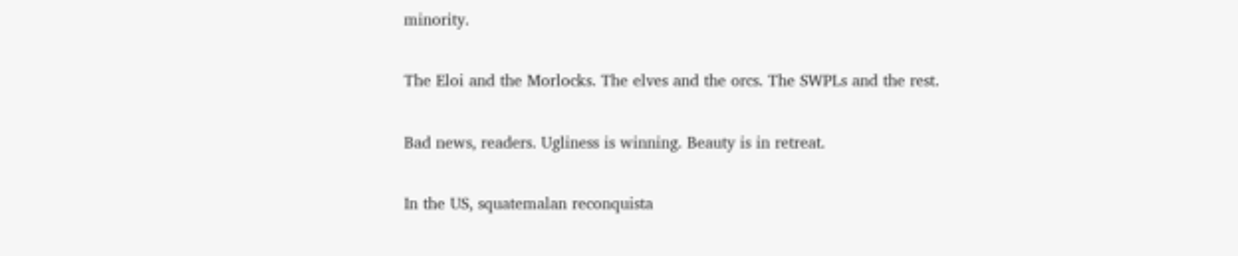minority.

The Eloi and the Morlocks. The elves and the orcs. The SWPLs and the rest.

Bad news, readers. Ugliness is winning. Beauty is in retreat.

In the US, squatemalan reconquista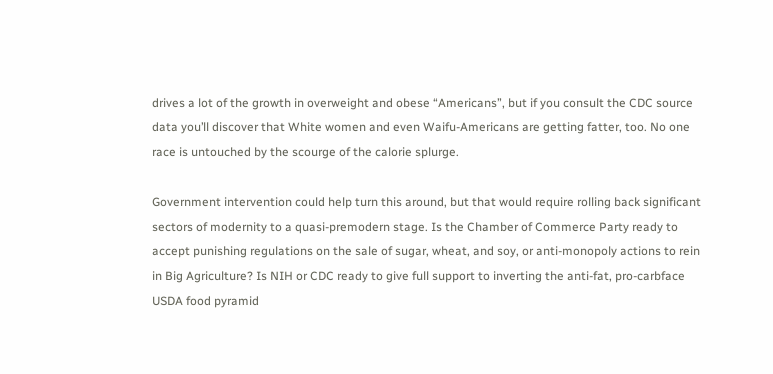drives a lot of the growth in overweight and obese “Americans”, but if you consult the CDC source data you’ll discover that White women and even Waifu-Americans are getting fatter, too. No one race is untouched by the scourge of the calorie splurge.

Government intervention could help turn this around, but that would require rolling back significant sectors of modernity to a quasi-premodern stage. Is the Chamber of Commerce Party ready to accept punishing regulations on the sale of sugar, wheat, and soy, or anti-monopoly actions to rein in Big Agriculture? Is NIH or CDC ready to give full support to inverting the anti-fat, pro-carbface USDA food pyramid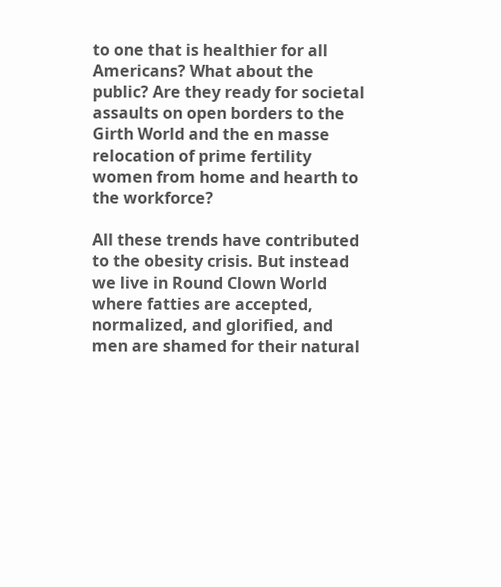to one that is healthier for all Americans? What about the public? Are they ready for societal assaults on open borders to the Girth World and the en masse relocation of prime fertility women from home and hearth to the workforce?

All these trends have contributed to the obesity crisis. But instead we live in Round Clown World where fatties are accepted, normalized, and glorified, and men are shamed for their natural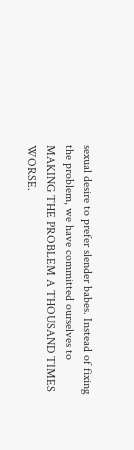sexual desire to prefer slender babes. Instead of fixing the problem, we have committed ourselves to MAKING THE PROBLEM A THOUSAND TIMES WORSE.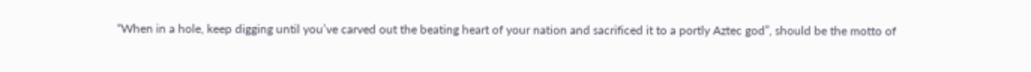“When in a hole, keep digging until you’ve carved out the beating heart of your nation and sacrificed it to a portly Aztec god”, should be the motto of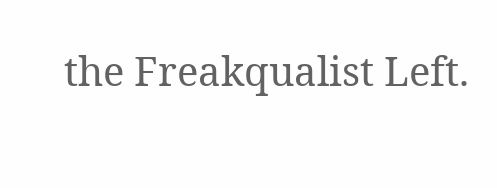the Freakqualist Left.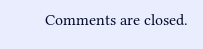Comments are closed.